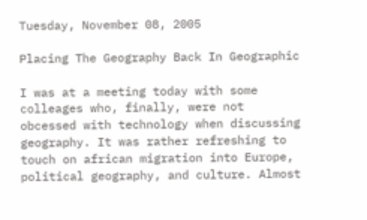Tuesday, November 08, 2005

Placing The Geography Back In Geographic

I was at a meeting today with some colleages who, finally, were not obcessed with technology when discussing geography. It was rather refreshing to touch on african migration into Europe, political geography, and culture. Almost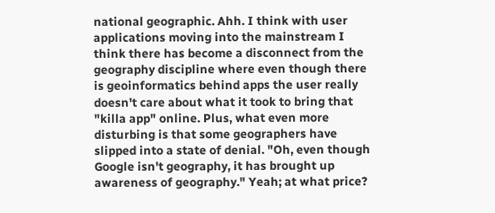national geographic. Ahh. I think with user applications moving into the mainstream I think there has become a disconnect from the geography discipline where even though there is geoinformatics behind apps the user really doesn't care about what it took to bring that "killa app" online. Plus, what even more disturbing is that some geographers have slipped into a state of denial. "Oh, even though Google isn't geography, it has brought up awareness of geography." Yeah; at what price?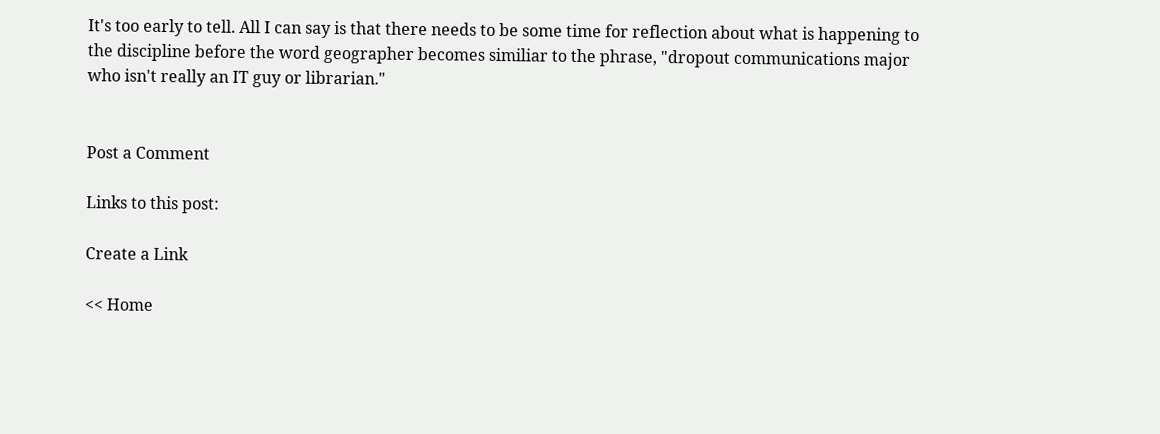It's too early to tell. All I can say is that there needs to be some time for reflection about what is happening to the discipline before the word geographer becomes similiar to the phrase, "dropout communications major who isn't really an IT guy or librarian."


Post a Comment

Links to this post:

Create a Link

<< Home